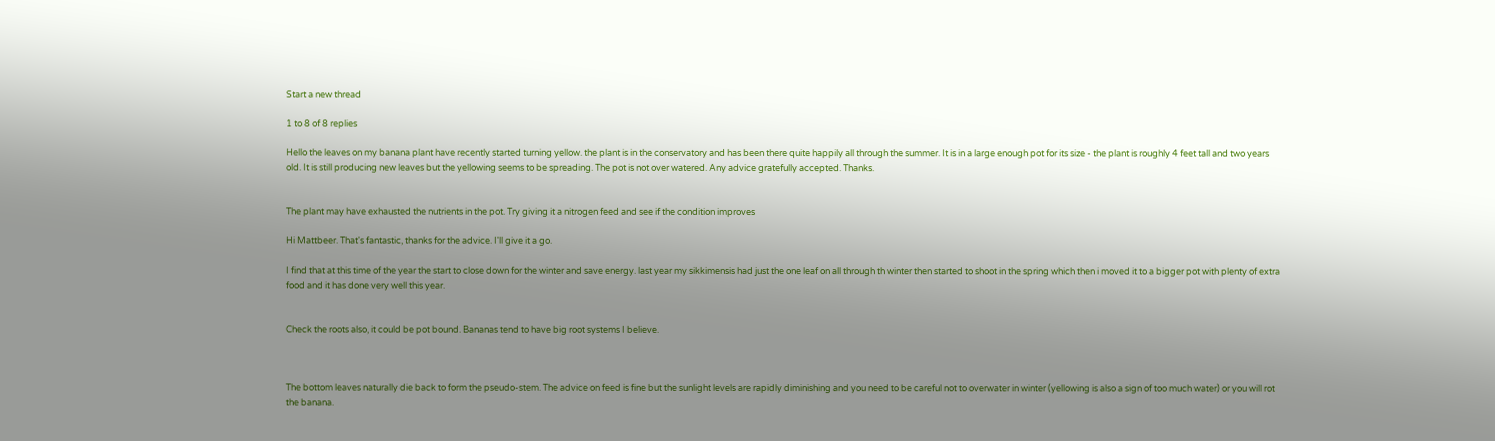Start a new thread

1 to 8 of 8 replies

Hello the leaves on my banana plant have recently started turning yellow. the plant is in the conservatory and has been there quite happily all through the summer. It is in a large enough pot for its size - the plant is roughly 4 feet tall and two years old. It is still producing new leaves but the yellowing seems to be spreading. The pot is not over watered. Any advice gratefully accepted. Thanks.


The plant may have exhausted the nutrients in the pot. Try giving it a nitrogen feed and see if the condition improves

Hi Mattbeer. That's fantastic, thanks for the advice. I'll give it a go.

I find that at this time of the year the start to close down for the winter and save energy. last year my sikkimensis had just the one leaf on all through th winter then started to shoot in the spring which then i moved it to a bigger pot with plenty of extra food and it has done very well this year.


Check the roots also, it could be pot bound. Bananas tend to have big root systems I believe.



The bottom leaves naturally die back to form the pseudo-stem. The advice on feed is fine but the sunlight levels are rapidly diminishing and you need to be careful not to overwater in winter (yellowing is also a sign of too much water) or you will rot the banana.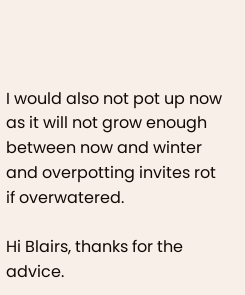I would also not pot up now as it will not grow enough between now and winter and overpotting invites rot if overwatered.

Hi Blairs, thanks for the advice.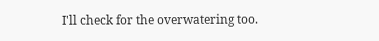I'll check for the overwatering too.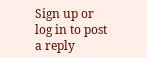Sign up or log in to post a reply